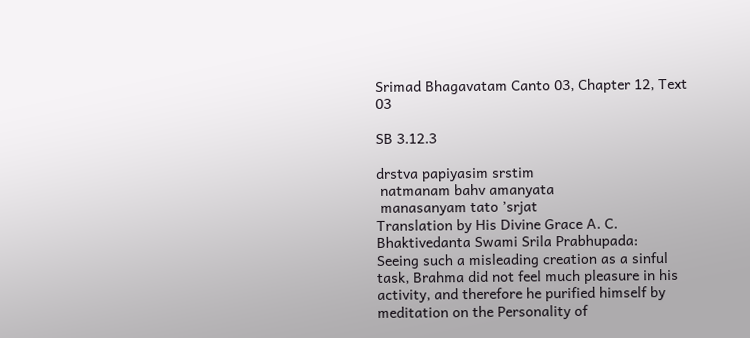Srimad Bhagavatam Canto 03, Chapter 12, Text 03

SB 3.12.3

drstva papiyasim srstim
 natmanam bahv amanyata
 manasanyam tato ’srjat
Translation by His Divine Grace A. C. Bhaktivedanta Swami Srila Prabhupada:
Seeing such a misleading creation as a sinful task, Brahma did not feel much pleasure in his activity, and therefore he purified himself by meditation on the Personality of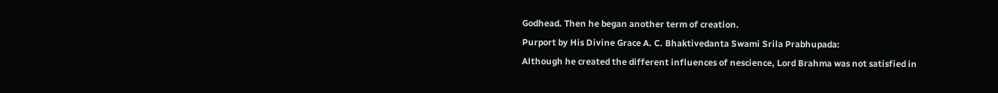Godhead. Then he began another term of creation.
Purport by His Divine Grace A. C. Bhaktivedanta Swami Srila Prabhupada:
Although he created the different influences of nescience, Lord Brahma was not satisfied in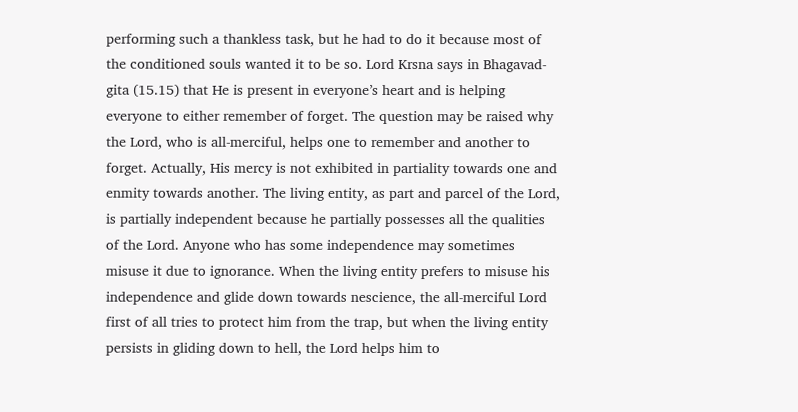performing such a thankless task, but he had to do it because most of the conditioned souls wanted it to be so. Lord Krsna says in Bhagavad-gita (15.15) that He is present in everyone’s heart and is helping everyone to either remember of forget. The question may be raised why the Lord, who is all-merciful, helps one to remember and another to forget. Actually, His mercy is not exhibited in partiality towards one and enmity towards another. The living entity, as part and parcel of the Lord, is partially independent because he partially possesses all the qualities of the Lord. Anyone who has some independence may sometimes misuse it due to ignorance. When the living entity prefers to misuse his independence and glide down towards nescience, the all-merciful Lord first of all tries to protect him from the trap, but when the living entity persists in gliding down to hell, the Lord helps him to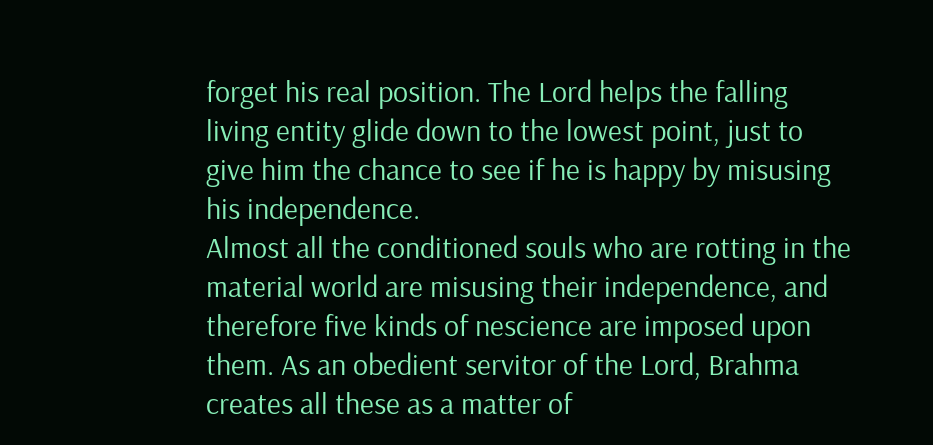forget his real position. The Lord helps the falling living entity glide down to the lowest point, just to give him the chance to see if he is happy by misusing his independence.
Almost all the conditioned souls who are rotting in the material world are misusing their independence, and therefore five kinds of nescience are imposed upon them. As an obedient servitor of the Lord, Brahma creates all these as a matter of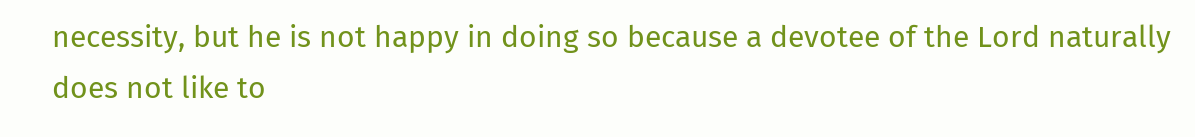necessity, but he is not happy in doing so because a devotee of the Lord naturally does not like to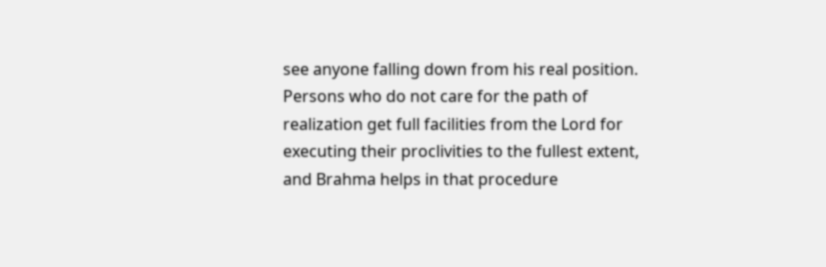see anyone falling down from his real position. Persons who do not care for the path of realization get full facilities from the Lord for executing their proclivities to the fullest extent, and Brahma helps in that procedure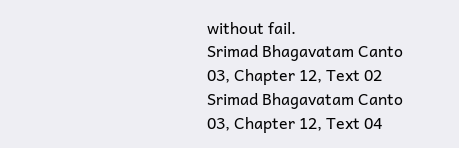without fail.
Srimad Bhagavatam Canto 03, Chapter 12, Text 02
Srimad Bhagavatam Canto 03, Chapter 12, Text 04